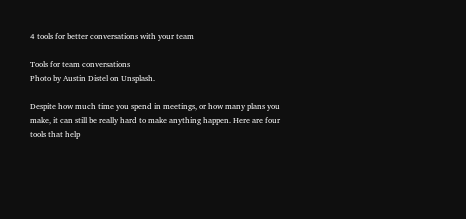4 tools for better conversations with your team

Tools for team conversations
Photo by Austin Distel on Unsplash.

Despite how much time you spend in meetings, or how many plans you make, it can still be really hard to make anything happen. Here are four tools that help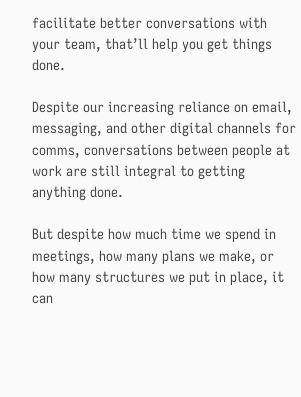facilitate better conversations with your team, that’ll help you get things done.

Despite our increasing reliance on email, messaging, and other digital channels for comms, conversations between people at work are still integral to getting anything done.

But despite how much time we spend in meetings, how many plans we make, or how many structures we put in place, it can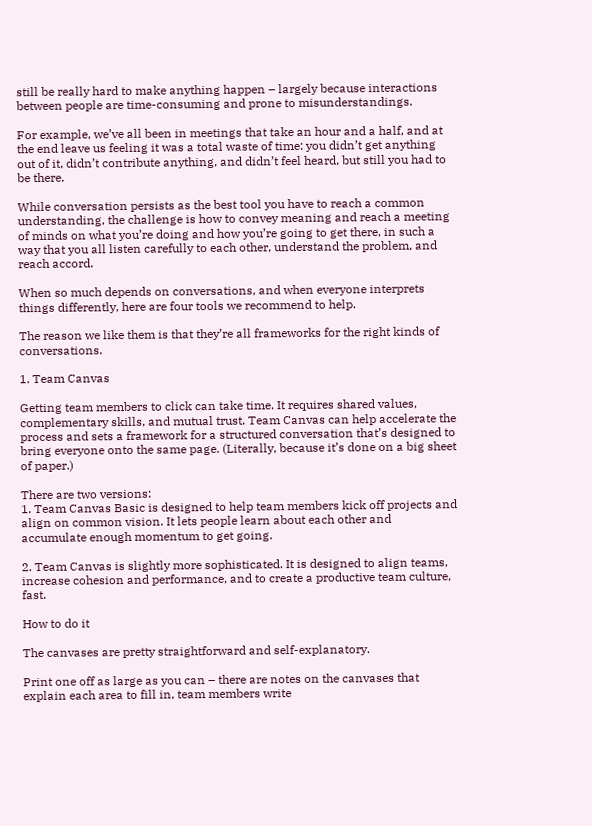still be really hard to make anything happen – largely because interactions between people are time-consuming and prone to misunderstandings.

For example, we’ve all been in meetings that take an hour and a half, and at the end leave us feeling it was a total waste of time: you didn’t get anything out of it, didn’t contribute anything, and didn’t feel heard, but still you had to be there.

While conversation persists as the best tool you have to reach a common understanding, the challenge is how to convey meaning and reach a meeting of minds on what you’re doing and how you’re going to get there, in such a way that you all listen carefully to each other, understand the problem, and reach accord.

When so much depends on conversations, and when everyone interprets things differently, here are four tools we recommend to help.

The reason we like them is that they’re all frameworks for the right kinds of conversations.

1. Team Canvas

Getting team members to click can take time. It requires shared values, complementary skills, and mutual trust. Team Canvas can help accelerate the process and sets a framework for a structured conversation that’s designed to bring everyone onto the same page. (Literally, because it’s done on a big sheet of paper.)

There are two versions:
1. Team Canvas Basic is designed to help team members kick off projects and align on common vision. It lets people learn about each other and accumulate enough momentum to get going.

2. Team Canvas is slightly more sophisticated. It is designed to align teams, increase cohesion and performance, and to create a productive team culture, fast.

How to do it

The canvases are pretty straightforward and self-explanatory.

Print one off as large as you can – there are notes on the canvases that explain each area to fill in, team members write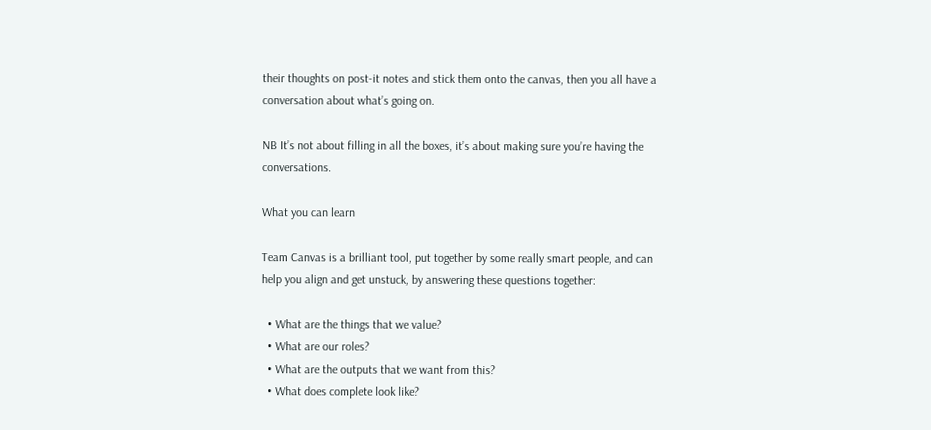their thoughts on post-it notes and stick them onto the canvas, then you all have a conversation about what’s going on.

NB It’s not about filling in all the boxes, it’s about making sure you’re having the conversations.

What you can learn

Team Canvas is a brilliant tool, put together by some really smart people, and can help you align and get unstuck, by answering these questions together:

  • What are the things that we value?
  • What are our roles?
  • What are the outputs that we want from this?
  • What does complete look like?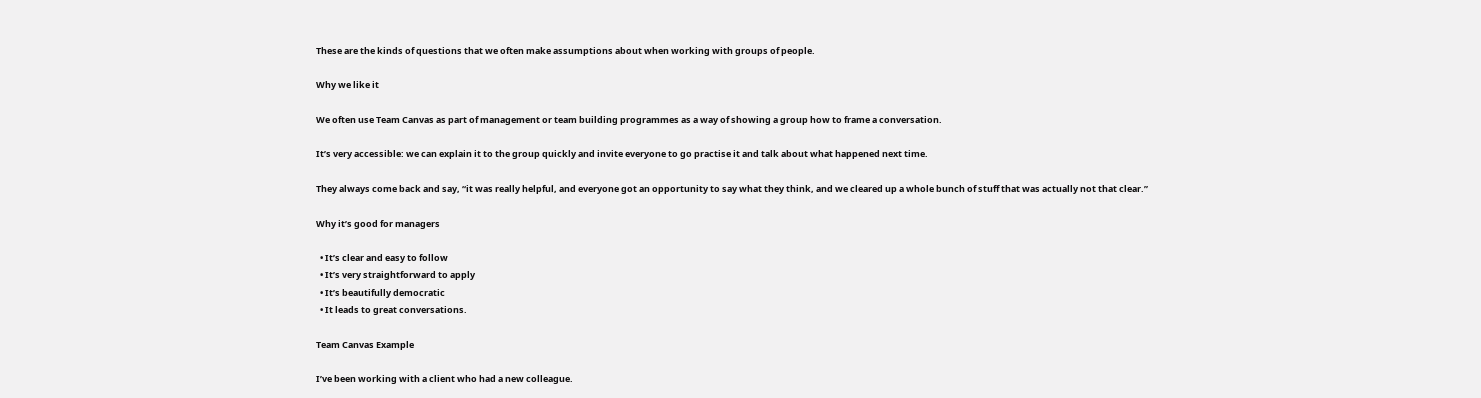These are the kinds of questions that we often make assumptions about when working with groups of people.

Why we like it

We often use Team Canvas as part of management or team building programmes as a way of showing a group how to frame a conversation.

It’s very accessible: we can explain it to the group quickly and invite everyone to go practise it and talk about what happened next time.

They always come back and say, “it was really helpful, and everyone got an opportunity to say what they think, and we cleared up a whole bunch of stuff that was actually not that clear.”

Why it’s good for managers

  • It’s clear and easy to follow
  • It’s very straightforward to apply
  • It’s beautifully democratic
  • It leads to great conversations.

Team Canvas Example

I’ve been working with a client who had a new colleague.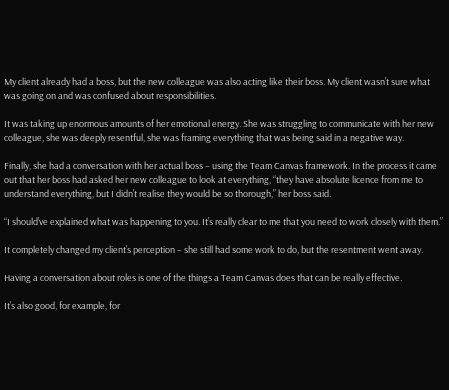My client already had a boss, but the new colleague was also acting like their boss. My client wasn’t sure what was going on and was confused about responsibilities.

It was taking up enormous amounts of her emotional energy. She was struggling to communicate with her new colleague, she was deeply resentful, she was framing everything that was being said in a negative way.

Finally, she had a conversation with her actual boss – using the Team Canvas framework. In the process it came out that her boss had asked her new colleague to look at everything, “they have absolute licence from me to understand everything, but I didn’t realise they would be so thorough,” her boss said.

“I should’ve explained what was happening to you. It’s really clear to me that you need to work closely with them.”

It completely changed my client’s perception – she still had some work to do, but the resentment went away.

Having a conversation about roles is one of the things a Team Canvas does that can be really effective.

It’s also good, for example, for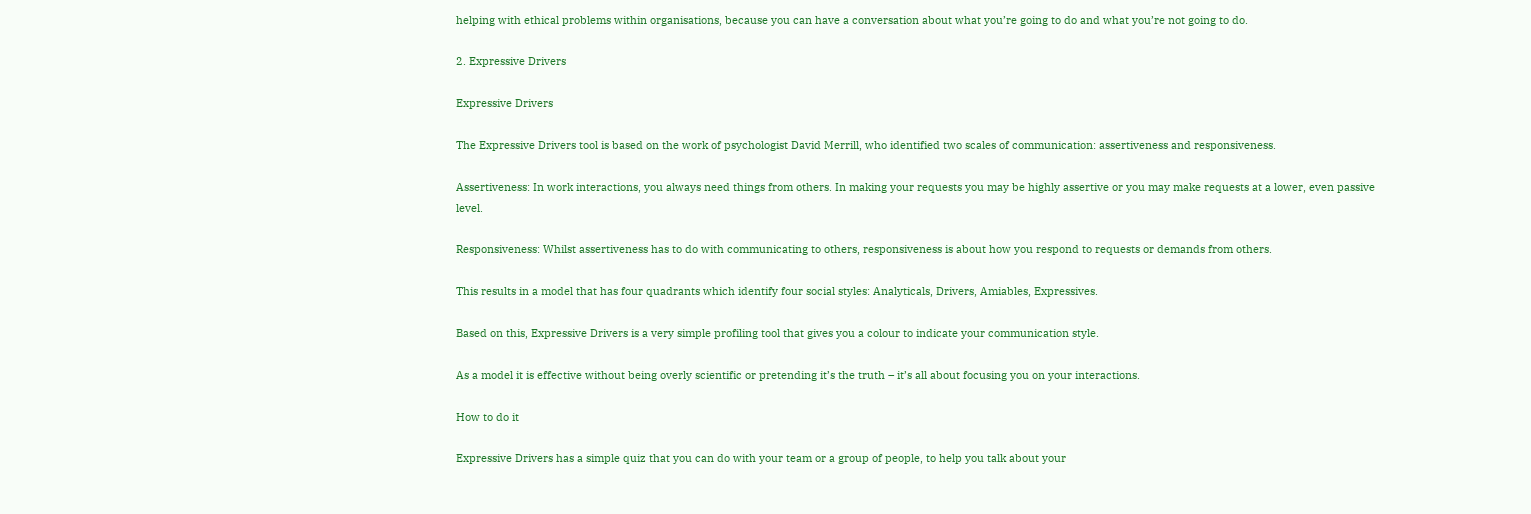helping with ethical problems within organisations, because you can have a conversation about what you’re going to do and what you’re not going to do.

2. Expressive Drivers

Expressive Drivers

The Expressive Drivers tool is based on the work of psychologist David Merrill, who identified two scales of communication: assertiveness and responsiveness.

Assertiveness: In work interactions, you always need things from others. In making your requests you may be highly assertive or you may make requests at a lower, even passive level.

Responsiveness: Whilst assertiveness has to do with communicating to others, responsiveness is about how you respond to requests or demands from others.

This results in a model that has four quadrants which identify four social styles: Analyticals, Drivers, Amiables, Expressives.

Based on this, Expressive Drivers is a very simple profiling tool that gives you a colour to indicate your communication style.

As a model it is effective without being overly scientific or pretending it’s the truth – it’s all about focusing you on your interactions.

How to do it

Expressive Drivers has a simple quiz that you can do with your team or a group of people, to help you talk about your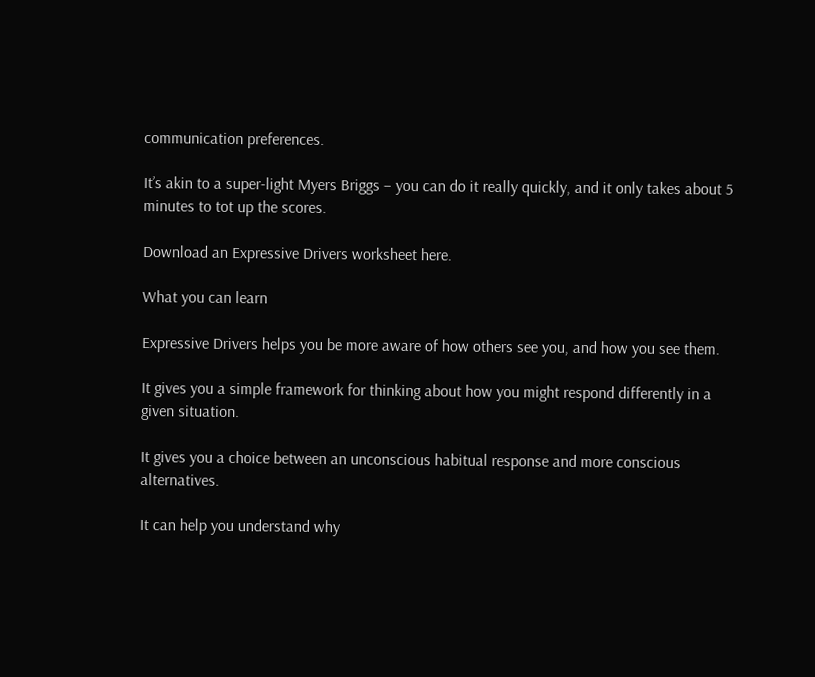communication preferences.

It’s akin to a super-light Myers Briggs – you can do it really quickly, and it only takes about 5 minutes to tot up the scores.

Download an Expressive Drivers worksheet here.

What you can learn

Expressive Drivers helps you be more aware of how others see you, and how you see them.

It gives you a simple framework for thinking about how you might respond differently in a given situation.

It gives you a choice between an unconscious habitual response and more conscious alternatives.

It can help you understand why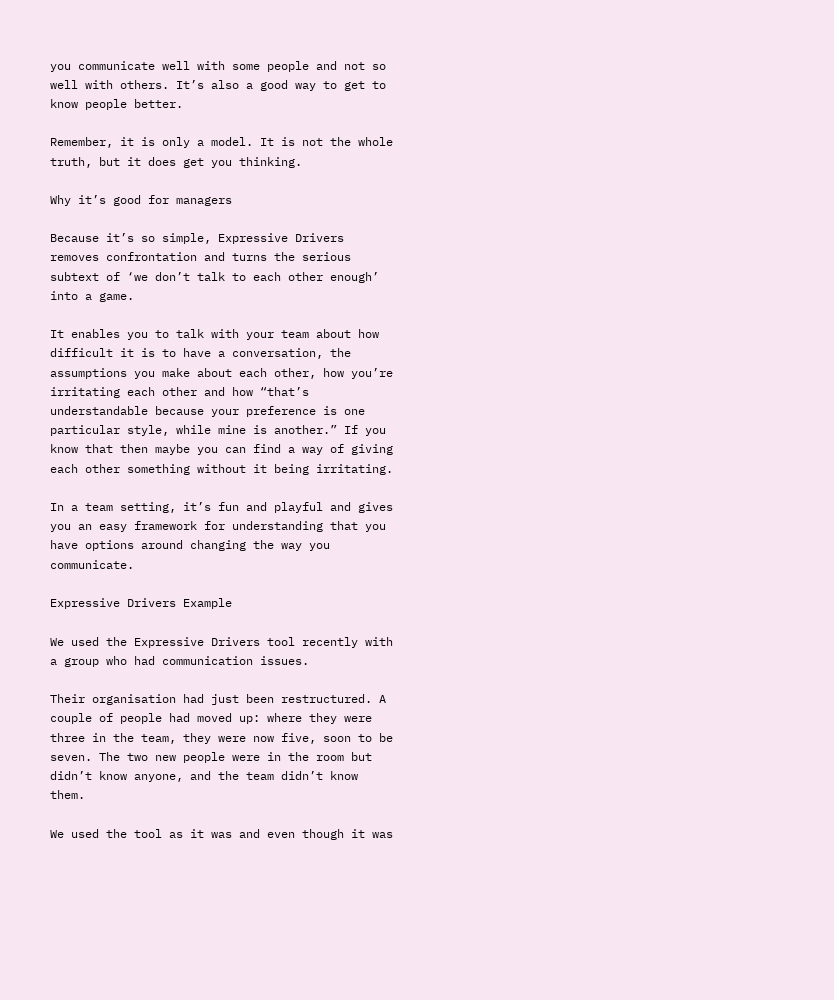you communicate well with some people and not so well with others. It’s also a good way to get to know people better.

Remember, it is only a model. It is not the whole truth, but it does get you thinking.

Why it’s good for managers

Because it’s so simple, Expressive Drivers removes confrontation and turns the serious subtext of ‘we don’t talk to each other enough’ into a game.

It enables you to talk with your team about how difficult it is to have a conversation, the assumptions you make about each other, how you’re irritating each other and how “that’s understandable because your preference is one particular style, while mine is another.” If you know that then maybe you can find a way of giving each other something without it being irritating.

In a team setting, it’s fun and playful and gives you an easy framework for understanding that you have options around changing the way you communicate.

Expressive Drivers Example

We used the Expressive Drivers tool recently with a group who had communication issues.

Their organisation had just been restructured. A couple of people had moved up: where they were three in the team, they were now five, soon to be seven. The two new people were in the room but didn’t know anyone, and the team didn’t know them.

We used the tool as it was and even though it was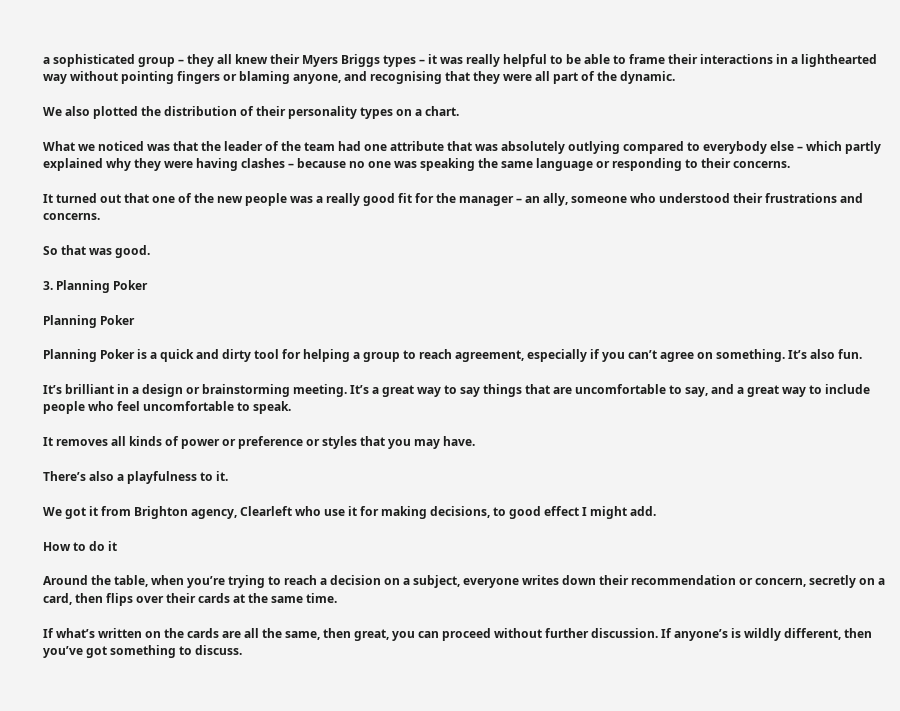a sophisticated group – they all knew their Myers Briggs types – it was really helpful to be able to frame their interactions in a lighthearted way without pointing fingers or blaming anyone, and recognising that they were all part of the dynamic.

We also plotted the distribution of their personality types on a chart.

What we noticed was that the leader of the team had one attribute that was absolutely outlying compared to everybody else – which partly explained why they were having clashes – because no one was speaking the same language or responding to their concerns.

It turned out that one of the new people was a really good fit for the manager – an ally, someone who understood their frustrations and concerns.

So that was good.

3. Planning Poker

Planning Poker

Planning Poker is a quick and dirty tool for helping a group to reach agreement, especially if you can’t agree on something. It’s also fun.

It’s brilliant in a design or brainstorming meeting. It’s a great way to say things that are uncomfortable to say, and a great way to include people who feel uncomfortable to speak.

It removes all kinds of power or preference or styles that you may have.

There’s also a playfulness to it.

We got it from Brighton agency, Clearleft who use it for making decisions, to good effect I might add.

How to do it

Around the table, when you’re trying to reach a decision on a subject, everyone writes down their recommendation or concern, secretly on a card, then flips over their cards at the same time.

If what’s written on the cards are all the same, then great, you can proceed without further discussion. If anyone’s is wildly different, then you’ve got something to discuss.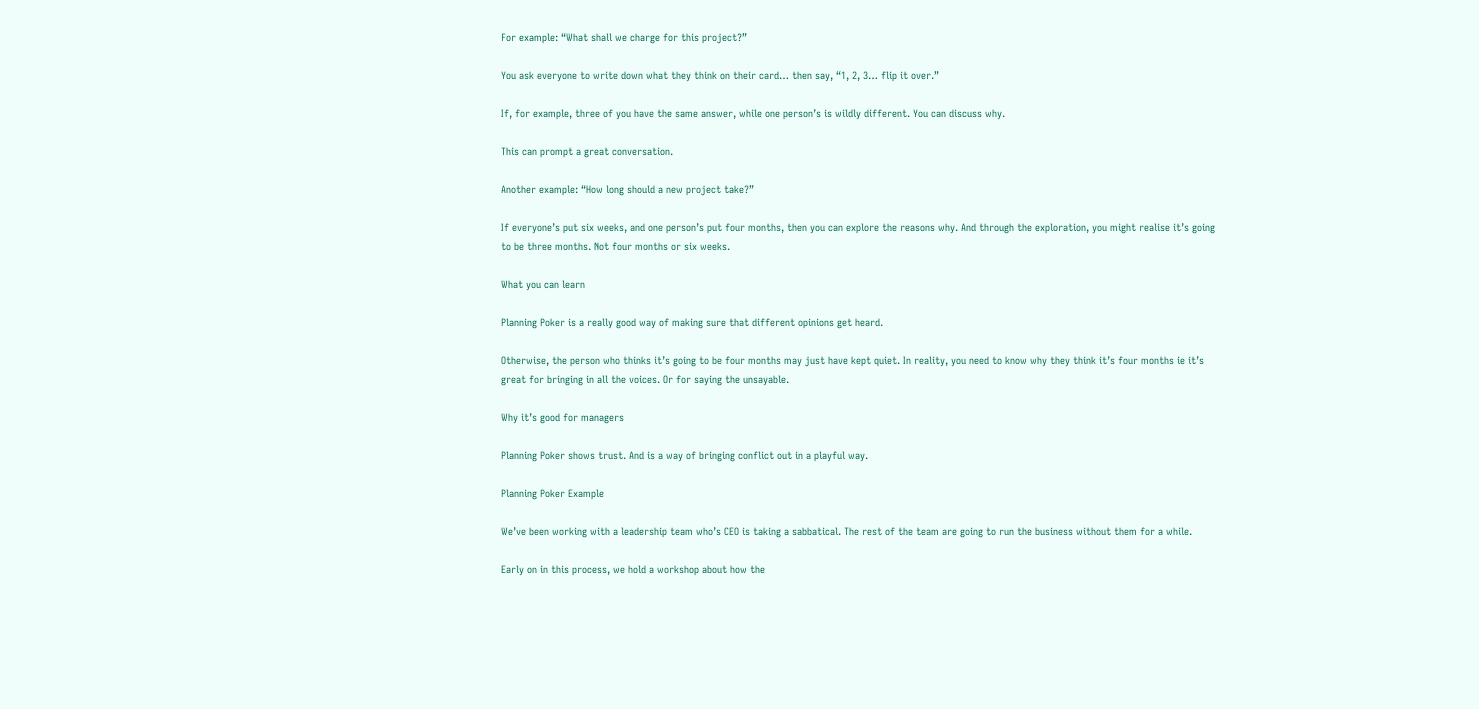For example: “What shall we charge for this project?”

You ask everyone to write down what they think on their card… then say, “1, 2, 3… flip it over.”

If, for example, three of you have the same answer, while one person’s is wildly different. You can discuss why.

This can prompt a great conversation.

Another example: “How long should a new project take?”

If everyone’s put six weeks, and one person’s put four months, then you can explore the reasons why. And through the exploration, you might realise it’s going to be three months. Not four months or six weeks.

What you can learn

Planning Poker is a really good way of making sure that different opinions get heard.

Otherwise, the person who thinks it’s going to be four months may just have kept quiet. In reality, you need to know why they think it’s four months ie it’s great for bringing in all the voices. Or for saying the unsayable.

Why it’s good for managers

Planning Poker shows trust. And is a way of bringing conflict out in a playful way.

Planning Poker Example

We’ve been working with a leadership team who’s CEO is taking a sabbatical. The rest of the team are going to run the business without them for a while.

Early on in this process, we hold a workshop about how the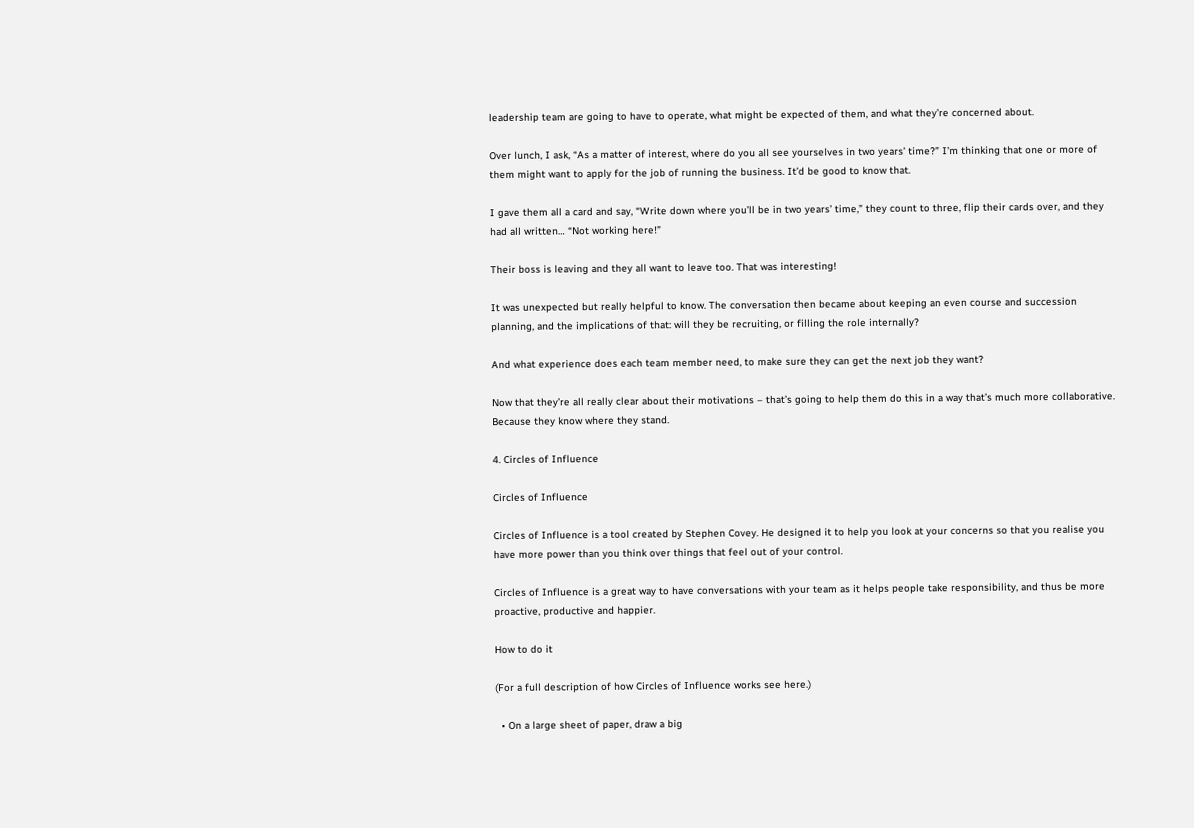leadership team are going to have to operate, what might be expected of them, and what they’re concerned about.

Over lunch, I ask, “As a matter of interest, where do you all see yourselves in two years’ time?” I’m thinking that one or more of them might want to apply for the job of running the business. It’d be good to know that.

I gave them all a card and say, “Write down where you’ll be in two years’ time,” they count to three, flip their cards over, and they had all written… “Not working here!”

Their boss is leaving and they all want to leave too. That was interesting!

It was unexpected but really helpful to know. The conversation then became about keeping an even course and succession planning, and the implications of that: will they be recruiting, or filling the role internally?

And what experience does each team member need, to make sure they can get the next job they want?

Now that they’re all really clear about their motivations – that’s going to help them do this in a way that’s much more collaborative. Because they know where they stand.

4. Circles of Influence

Circles of Influence

Circles of Influence is a tool created by Stephen Covey. He designed it to help you look at your concerns so that you realise you have more power than you think over things that feel out of your control.

Circles of Influence is a great way to have conversations with your team as it helps people take responsibility, and thus be more proactive, productive and happier.

How to do it

(For a full description of how Circles of Influence works see here.)

  • On a large sheet of paper, draw a big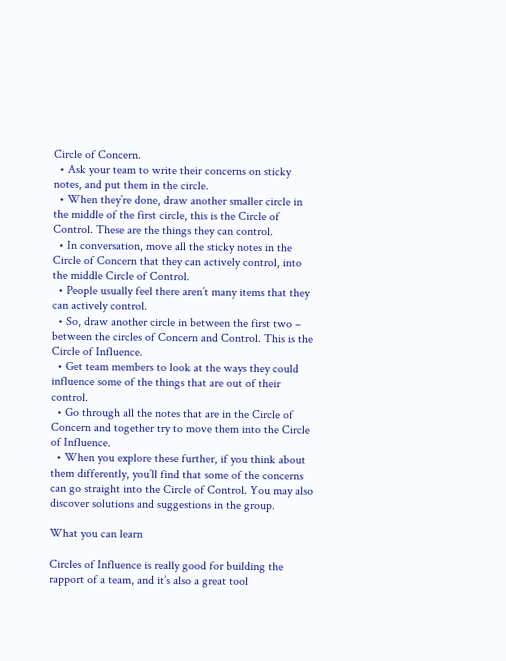Circle of Concern.
  • Ask your team to write their concerns on sticky notes, and put them in the circle.
  • When they’re done, draw another smaller circle in the middle of the first circle, this is the Circle of Control. These are the things they can control.
  • In conversation, move all the sticky notes in the Circle of Concern that they can actively control, into the middle Circle of Control.
  • People usually feel there aren’t many items that they can actively control.
  • So, draw another circle in between the first two – between the circles of Concern and Control. This is the Circle of Influence.
  • Get team members to look at the ways they could influence some of the things that are out of their control.
  • Go through all the notes that are in the Circle of Concern and together try to move them into the Circle of Influence.
  • When you explore these further, if you think about them differently, you’ll find that some of the concerns can go straight into the Circle of Control. You may also discover solutions and suggestions in the group.

What you can learn

Circles of Influence is really good for building the rapport of a team, and it’s also a great tool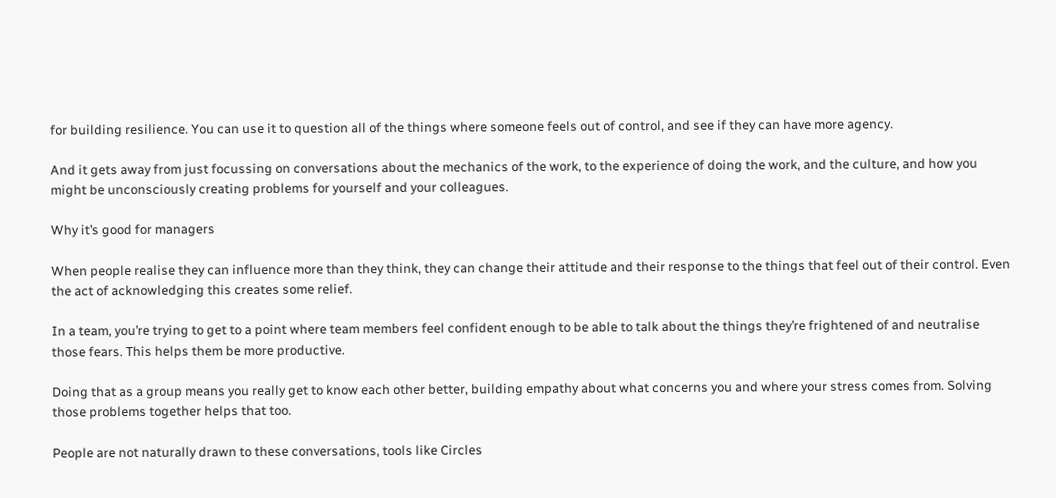for building resilience. You can use it to question all of the things where someone feels out of control, and see if they can have more agency.

And it gets away from just focussing on conversations about the mechanics of the work, to the experience of doing the work, and the culture, and how you might be unconsciously creating problems for yourself and your colleagues.

Why it’s good for managers

When people realise they can influence more than they think, they can change their attitude and their response to the things that feel out of their control. Even the act of acknowledging this creates some relief.

In a team, you’re trying to get to a point where team members feel confident enough to be able to talk about the things they’re frightened of and neutralise those fears. This helps them be more productive.

Doing that as a group means you really get to know each other better, building empathy about what concerns you and where your stress comes from. Solving those problems together helps that too.

People are not naturally drawn to these conversations, tools like Circles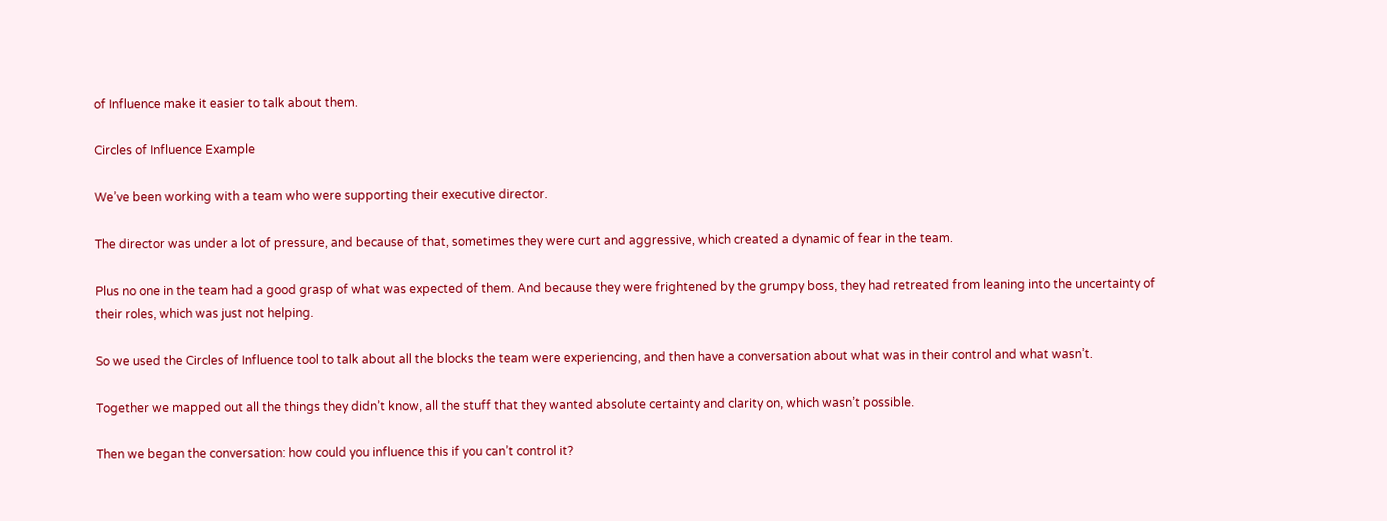of Influence make it easier to talk about them.

Circles of Influence Example

We’ve been working with a team who were supporting their executive director.

The director was under a lot of pressure, and because of that, sometimes they were curt and aggressive, which created a dynamic of fear in the team.

Plus no one in the team had a good grasp of what was expected of them. And because they were frightened by the grumpy boss, they had retreated from leaning into the uncertainty of their roles, which was just not helping.

So we used the Circles of Influence tool to talk about all the blocks the team were experiencing, and then have a conversation about what was in their control and what wasn’t.

Together we mapped out all the things they didn’t know, all the stuff that they wanted absolute certainty and clarity on, which wasn’t possible.

Then we began the conversation: how could you influence this if you can’t control it?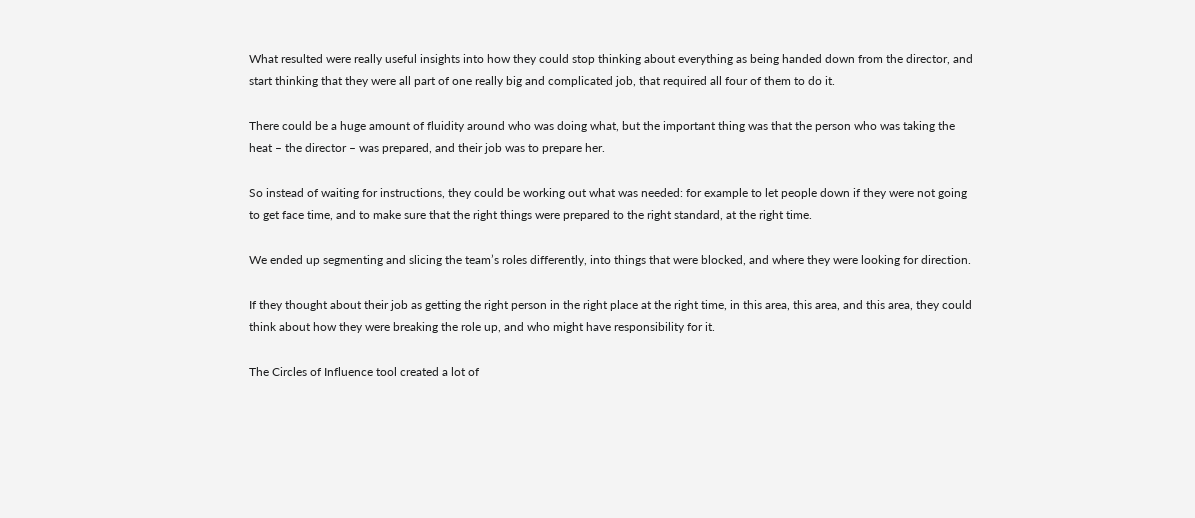What resulted were really useful insights into how they could stop thinking about everything as being handed down from the director, and start thinking that they were all part of one really big and complicated job, that required all four of them to do it.

There could be a huge amount of fluidity around who was doing what, but the important thing was that the person who was taking the heat – the director – was prepared, and their job was to prepare her.

So instead of waiting for instructions, they could be working out what was needed: for example to let people down if they were not going to get face time, and to make sure that the right things were prepared to the right standard, at the right time.

We ended up segmenting and slicing the team’s roles differently, into things that were blocked, and where they were looking for direction.

If they thought about their job as getting the right person in the right place at the right time, in this area, this area, and this area, they could think about how they were breaking the role up, and who might have responsibility for it.

The Circles of Influence tool created a lot of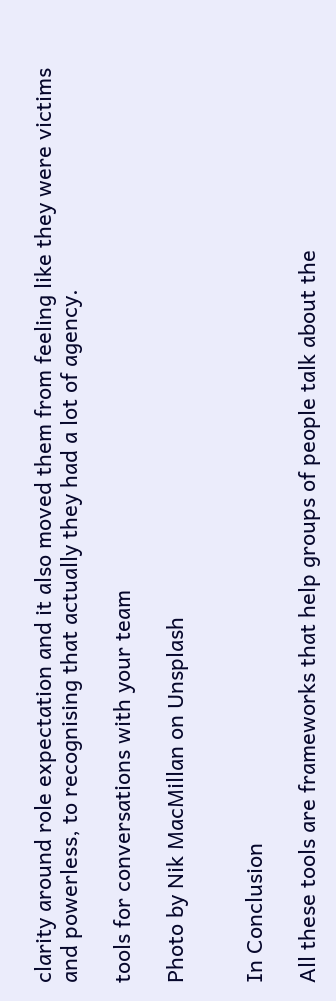clarity around role expectation and it also moved them from feeling like they were victims and powerless, to recognising that actually they had a lot of agency.

tools for conversations with your team

Photo by Nik MacMillan on Unsplash


In Conclusion

All these tools are frameworks that help groups of people talk about the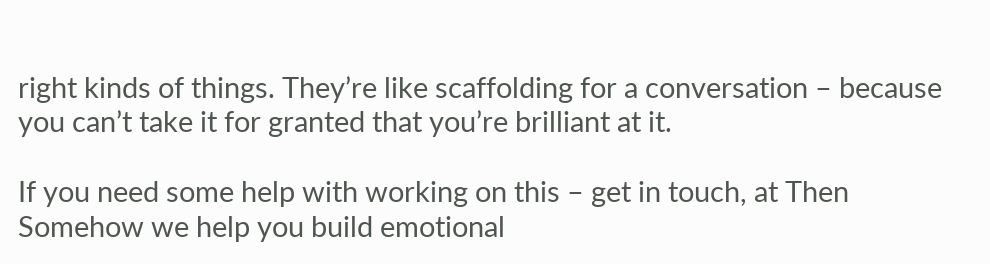right kinds of things. They’re like scaffolding for a conversation – because you can’t take it for granted that you’re brilliant at it.

If you need some help with working on this – get in touch, at Then Somehow we help you build emotional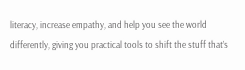literacy, increase empathy, and help you see the world differently, giving you practical tools to shift the stuff that’s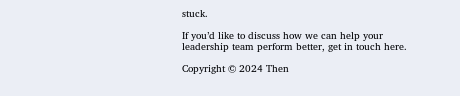stuck.

If you’d like to discuss how we can help your leadership team perform better, get in touch here.

Copyright © 2024 Then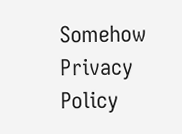Somehow
Privacy Policy